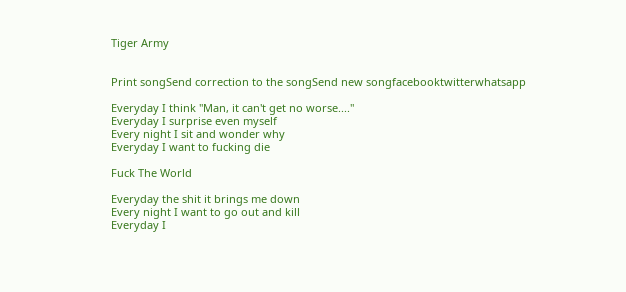Tiger Army


Print songSend correction to the songSend new songfacebooktwitterwhatsapp

Everyday I think "Man, it can't get no worse...."
Everyday I surprise even myself
Every night I sit and wonder why
Everyday I want to fucking die

Fuck The World

Everyday the shit it brings me down
Every night I want to go out and kill
Everyday I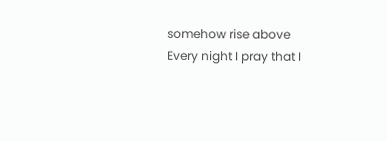somehow rise above
Every night I pray that I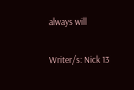always will

Writer/s: Nick 13